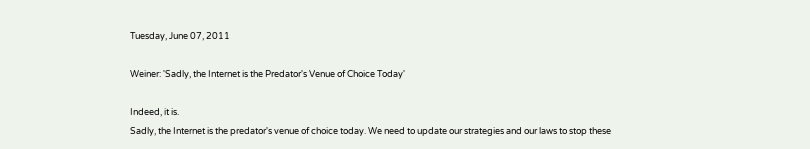Tuesday, June 07, 2011

Weiner: 'Sadly, the Internet is the Predator's Venue of Choice Today'

Indeed, it is.
Sadly, the Internet is the predator's venue of choice today. We need to update our strategies and our laws to stop these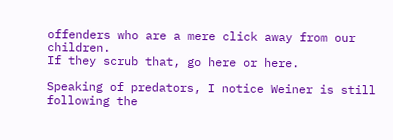offenders who are a mere click away from our children.
If they scrub that, go here or here.

Speaking of predators, I notice Weiner is still following the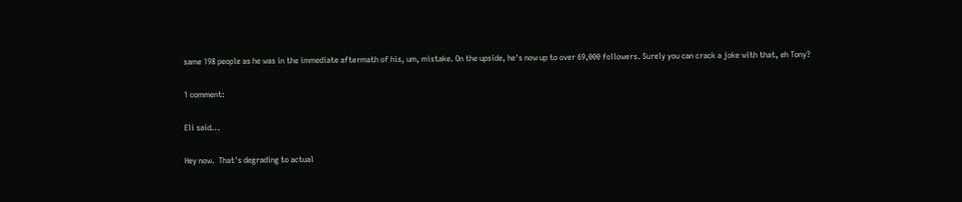same 198 people as he was in the immediate aftermath of his, um, mistake. On the upside, he's now up to over 69,000 followers. Surely you can crack a joke with that, eh Tony?

1 comment:

Eli said...

Hey now.  That's degrading to actual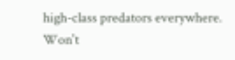high-class predators everywhere.  Won't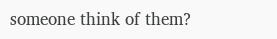someone think of them?